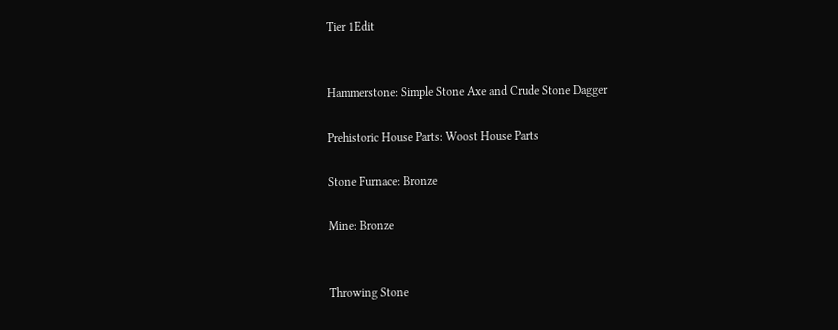Tier 1Edit


Hammerstone: Simple Stone Axe and Crude Stone Dagger

Prehistoric House Parts: Woost House Parts

Stone Furnace: Bronze

Mine: Bronze


Throwing Stone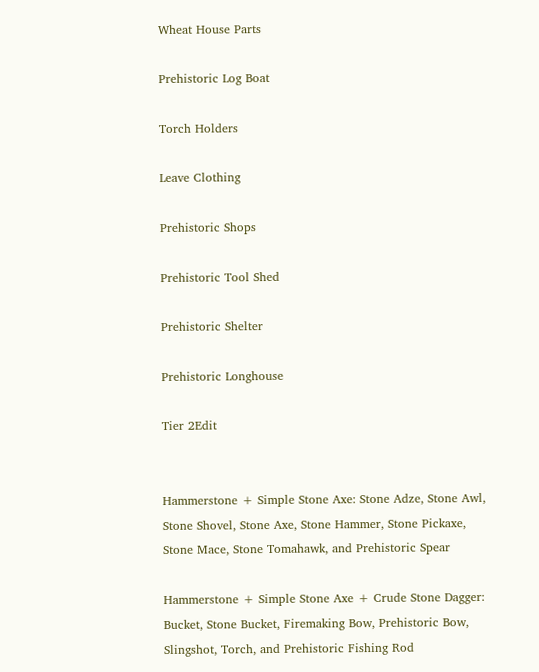Wheat House Parts

Prehistoric Log Boat

Torch Holders

Leave Clothing

Prehistoric Shops

Prehistoric Tool Shed

Prehistoric Shelter

Prehistoric Longhouse

Tier 2Edit


Hammerstone + Simple Stone Axe: Stone Adze, Stone Awl, Stone Shovel, Stone Axe, Stone Hammer, Stone Pickaxe, Stone Mace, Stone Tomahawk, and Prehistoric Spear

Hammerstone + Simple Stone Axe + Crude Stone Dagger: Bucket, Stone Bucket, Firemaking Bow, Prehistoric Bow, Slingshot, Torch, and Prehistoric Fishing Rod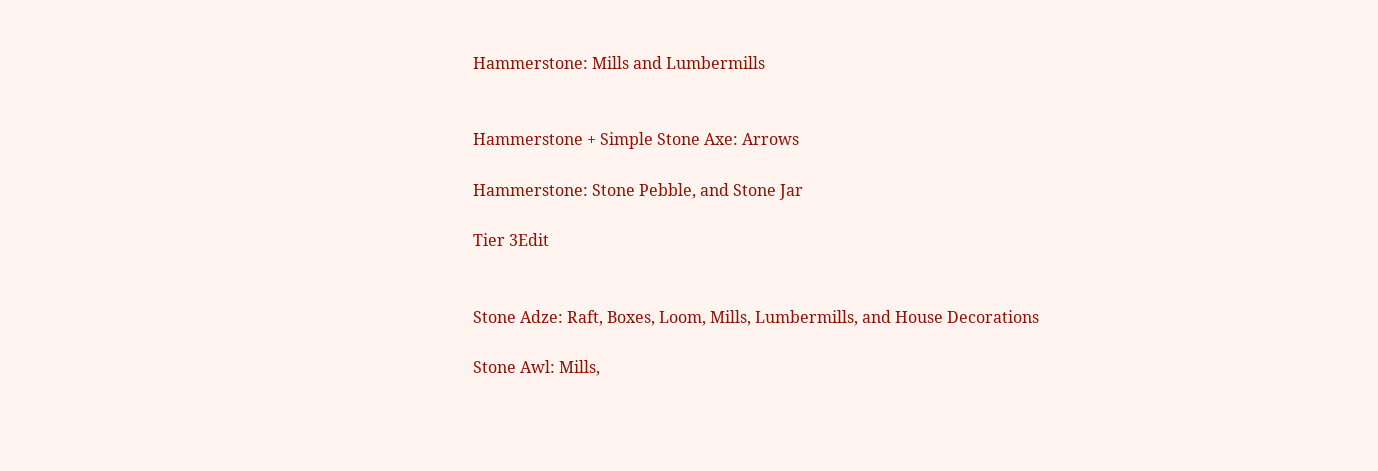Hammerstone: Mills and Lumbermills


Hammerstone + Simple Stone Axe: Arrows

Hammerstone: Stone Pebble, and Stone Jar

Tier 3Edit


Stone Adze: Raft, Boxes, Loom, Mills, Lumbermills, and House Decorations

Stone Awl: Mills,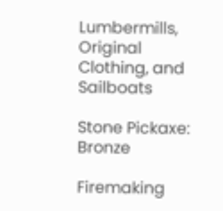Lumbermills, Original Clothing, and Sailboats

Stone Pickaxe: Bronze

Firemaking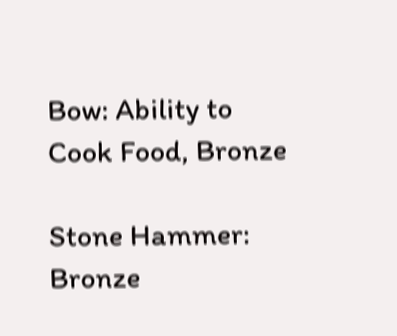Bow: Ability to Cook Food, Bronze

Stone Hammer: Bronze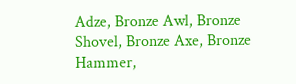Adze, Bronze Awl, Bronze Shovel, Bronze Axe, Bronze Hammer,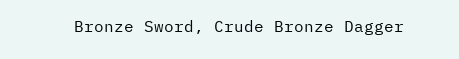Bronze Sword, Crude Bronze Dagger